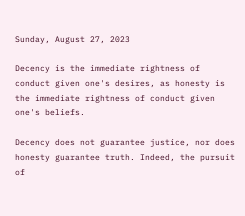Sunday, August 27, 2023

Decency is the immediate rightness of conduct given one's desires, as honesty is the immediate rightness of conduct given one's beliefs.

Decency does not guarantee justice, nor does honesty guarantee truth. Indeed, the pursuit of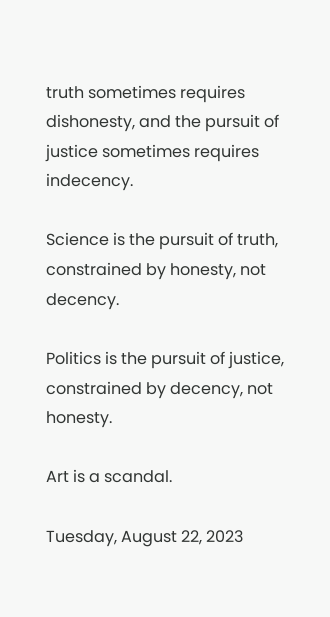truth sometimes requires dishonesty, and the pursuit of justice sometimes requires indecency.

Science is the pursuit of truth, constrained by honesty, not decency.

Politics is the pursuit of justice, constrained by decency, not honesty.

Art is a scandal.

Tuesday, August 22, 2023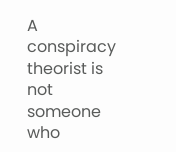A conspiracy theorist is not someone who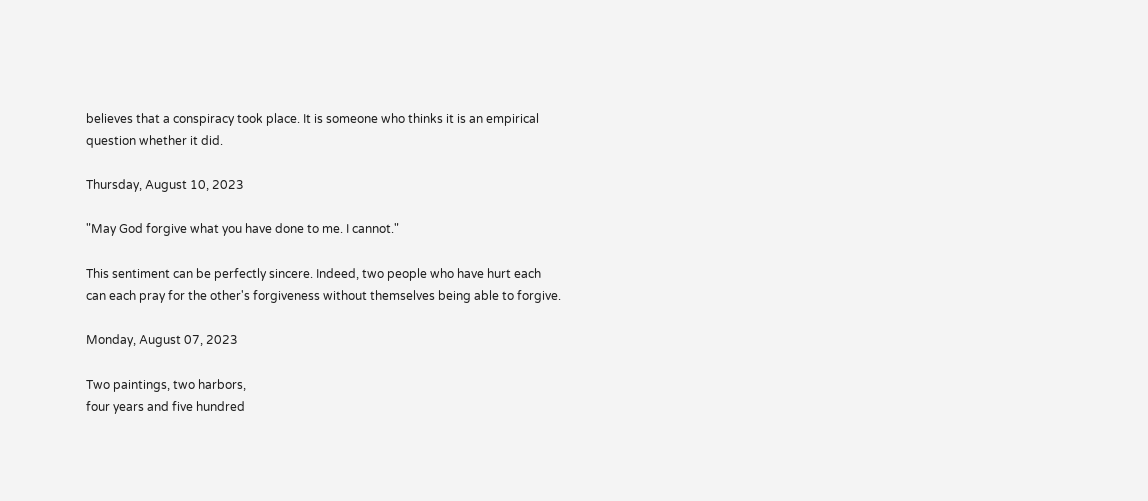believes that a conspiracy took place. It is someone who thinks it is an empirical question whether it did.

Thursday, August 10, 2023

"May God forgive what you have done to me. I cannot."

This sentiment can be perfectly sincere. Indeed, two people who have hurt each can each pray for the other's forgiveness without themselves being able to forgive.

Monday, August 07, 2023

Two paintings, two harbors,
four years and five hundred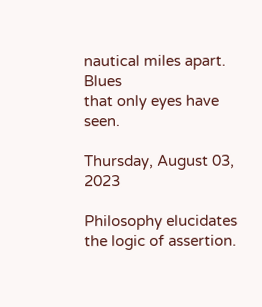nautical miles apart. Blues
that only eyes have seen.

Thursday, August 03, 2023

Philosophy elucidates the logic of assertion.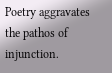Poetry aggravates the pathos of injunction.